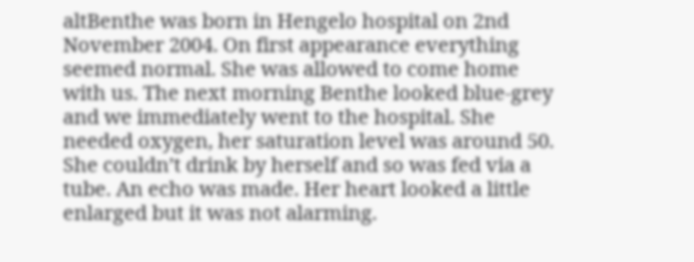altBenthe was born in Hengelo hospital on 2nd November 2004. On first appearance everything seemed normal. She was allowed to come home with us. The next morning Benthe looked blue-grey and we immediately went to the hospital. She needed oxygen, her saturation level was around 50. She couldn’t drink by herself and so was fed via a tube. An echo was made. Her heart looked a little enlarged but it was not alarming.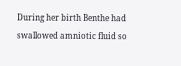During her birth Benthe had swallowed amniotic fluid so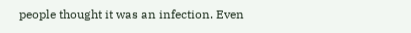people thought it was an infection. Even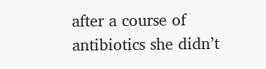after a course of antibiotics she didn’t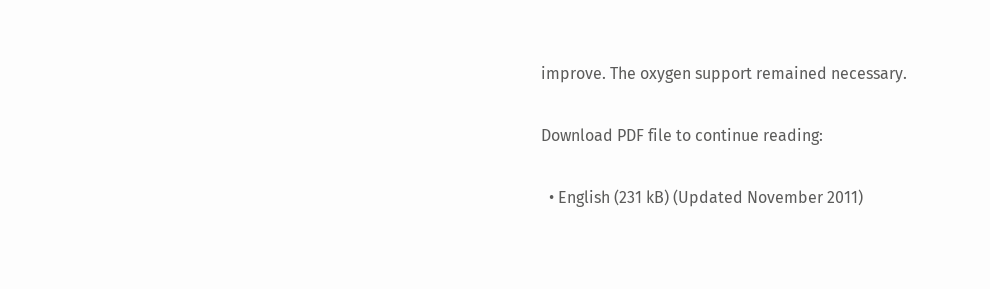improve. The oxygen support remained necessary.

Download PDF file to continue reading:

  • English (231 kB) (Updated November 2011)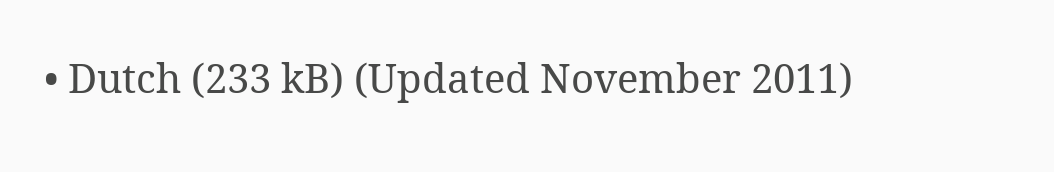• Dutch (233 kB) (Updated November 2011)